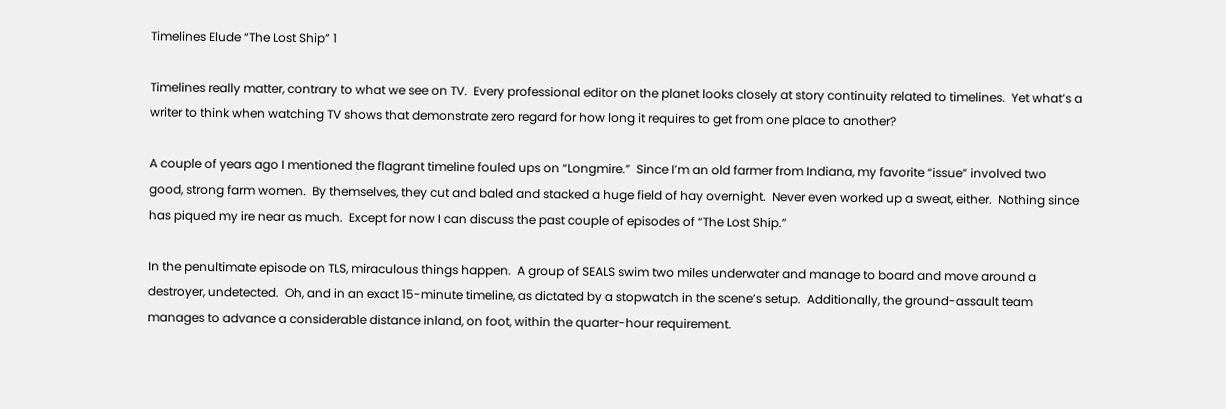Timelines Elude “The Lost Ship” 1

Timelines really matter, contrary to what we see on TV.  Every professional editor on the planet looks closely at story continuity related to timelines.  Yet what’s a writer to think when watching TV shows that demonstrate zero regard for how long it requires to get from one place to another?

A couple of years ago I mentioned the flagrant timeline fouled ups on “Longmire.”  Since I’m an old farmer from Indiana, my favorite “issue” involved two good, strong farm women.  By themselves, they cut and baled and stacked a huge field of hay overnight.  Never even worked up a sweat, either.  Nothing since has piqued my ire near as much.  Except for now I can discuss the past couple of episodes of “The Lost Ship.”

In the penultimate episode on TLS, miraculous things happen.  A group of SEALS swim two miles underwater and manage to board and move around a destroyer, undetected.  Oh, and in an exact 15-minute timeline, as dictated by a stopwatch in the scene’s setup.  Additionally, the ground-assault team manages to advance a considerable distance inland, on foot, within the quarter-hour requirement.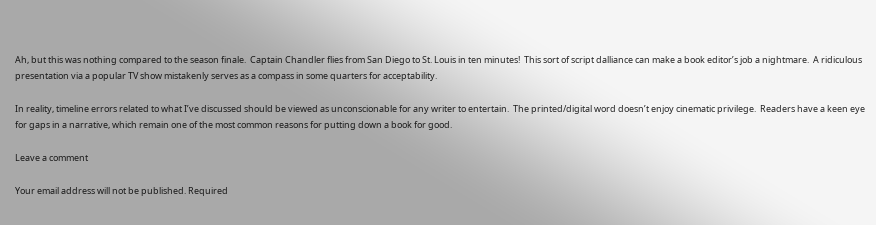Ah, but this was nothing compared to the season finale.  Captain Chandler flies from San Diego to St. Louis in ten minutes!  This sort of script dalliance can make a book editor’s job a nightmare.  A ridiculous presentation via a popular TV show mistakenly serves as a compass in some quarters for acceptability.

In reality, timeline errors related to what I’ve discussed should be viewed as unconscionable for any writer to entertain.  The printed/digital word doesn’t enjoy cinematic privilege.  Readers have a keen eye for gaps in a narrative, which remain one of the most common reasons for putting down a book for good.

Leave a comment

Your email address will not be published. Required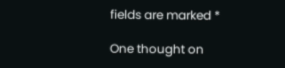fields are marked *

One thought on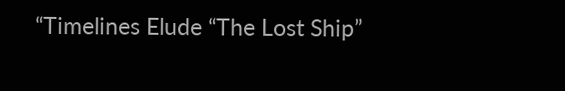“Timelines Elude “The Lost Ship”